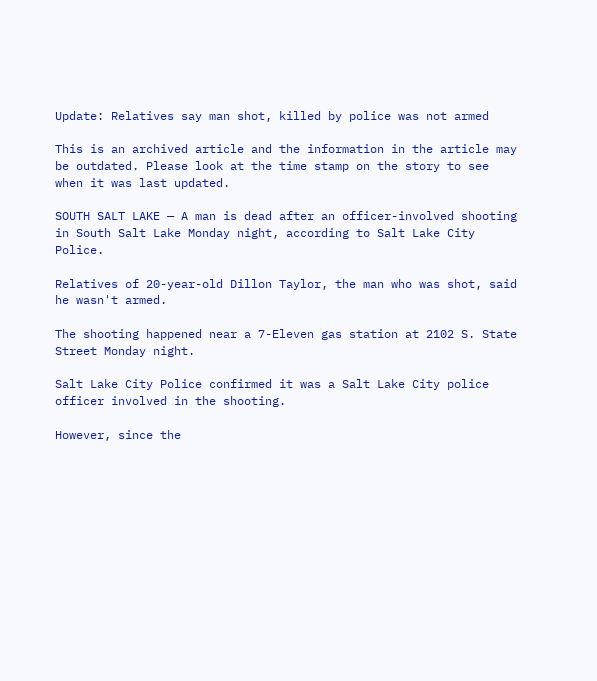Update: Relatives say man shot, killed by police was not armed

This is an archived article and the information in the article may be outdated. Please look at the time stamp on the story to see when it was last updated.

SOUTH SALT LAKE — A man is dead after an officer-involved shooting in South Salt Lake Monday night, according to Salt Lake City Police.

Relatives of 20-year-old Dillon Taylor, the man who was shot, said he wasn't armed.

The shooting happened near a 7-Eleven gas station at 2102 S. State Street Monday night.

Salt Lake City Police confirmed it was a Salt Lake City police officer involved in the shooting.

However, since the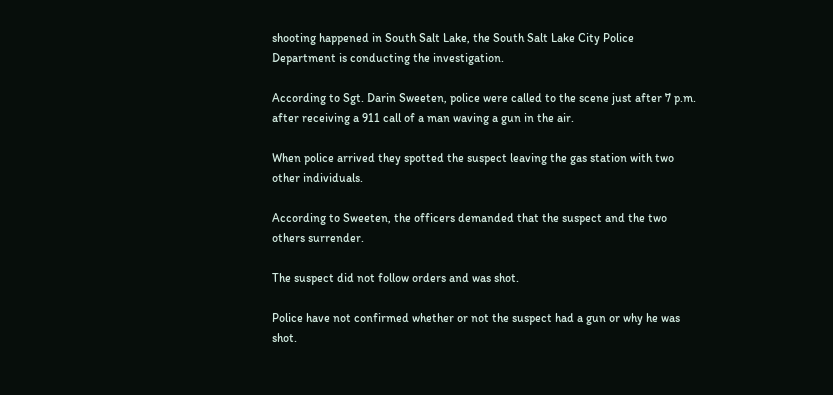shooting happened in South Salt Lake, the South Salt Lake City Police Department is conducting the investigation.

According to Sgt. Darin Sweeten, police were called to the scene just after 7 p.m. after receiving a 911 call of a man waving a gun in the air.

When police arrived they spotted the suspect leaving the gas station with two other individuals.

According to Sweeten, the officers demanded that the suspect and the two others surrender.

The suspect did not follow orders and was shot.

Police have not confirmed whether or not the suspect had a gun or why he was shot.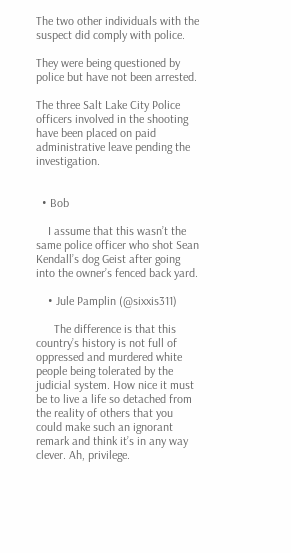The two other individuals with the suspect did comply with police.

They were being questioned by police but have not been arrested.

The three Salt Lake City Police officers involved in the shooting have been placed on paid administrative leave pending the investigation.


  • Bob

    I assume that this wasn’t the same police officer who shot Sean Kendall’s dog Geist after going into the owner’s fenced back yard.

    • Jule Pamplin (@sixxis311)

      The difference is that this country’s history is not full of oppressed and murdered white people being tolerated by the judicial system. How nice it must be to live a life so detached from the reality of others that you could make such an ignorant remark and think it’s in any way clever. Ah, privilege.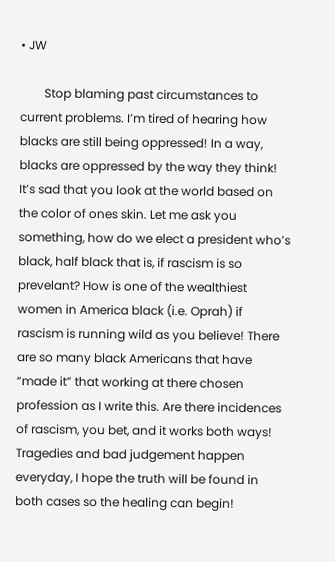• JW

        Stop blaming past circumstances to current problems. I’m tired of hearing how blacks are still being oppressed! In a way, blacks are oppressed by the way they think! It’s sad that you look at the world based on the color of ones skin. Let me ask you something, how do we elect a president who’s black, half black that is, if rascism is so prevelant? How is one of the wealthiest women in America black (i.e. Oprah) if rascism is running wild as you believe! There are so many black Americans that have “made it” that working at there chosen profession as I write this. Are there incidences of rascism, you bet, and it works both ways! Tragedies and bad judgement happen everyday, I hope the truth will be found in both cases so the healing can begin!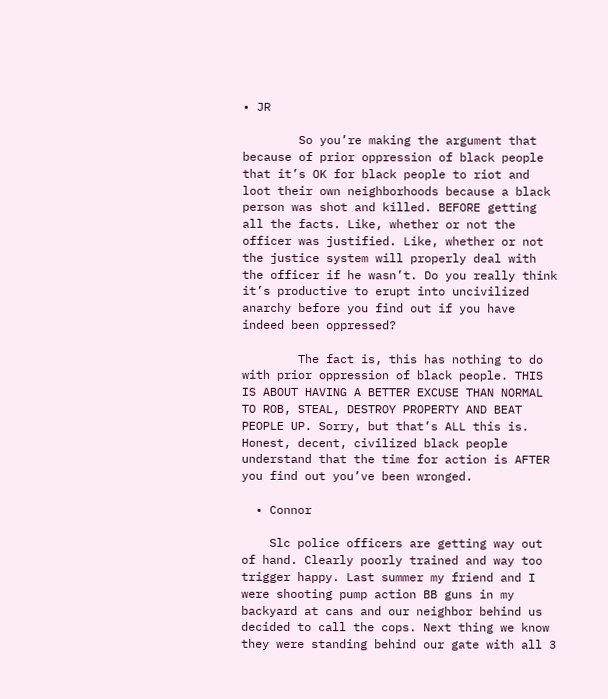• JR

        So you’re making the argument that because of prior oppression of black people that it’s OK for black people to riot and loot their own neighborhoods because a black person was shot and killed. BEFORE getting all the facts. Like, whether or not the officer was justified. Like, whether or not the justice system will properly deal with the officer if he wasn’t. Do you really think it’s productive to erupt into uncivilized anarchy before you find out if you have indeed been oppressed?

        The fact is, this has nothing to do with prior oppression of black people. THIS IS ABOUT HAVING A BETTER EXCUSE THAN NORMAL TO ROB, STEAL, DESTROY PROPERTY AND BEAT PEOPLE UP. Sorry, but that’s ALL this is. Honest, decent, civilized black people understand that the time for action is AFTER you find out you’ve been wronged.

  • Connor

    Slc police officers are getting way out of hand. Clearly poorly trained and way too trigger happy. Last summer my friend and I were shooting pump action BB guns in my backyard at cans and our neighbor behind us decided to call the cops. Next thing we know they were standing behind our gate with all 3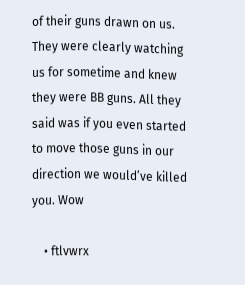of their guns drawn on us. They were clearly watching us for sometime and knew they were BB guns. All they said was if you even started to move those guns in our direction we would’ve killed you. Wow

    • ftlvwrx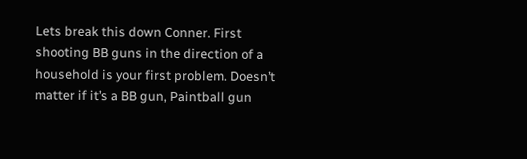Lets break this down Conner. First shooting BB guns in the direction of a household is your first problem. Doesn’t matter if it’s a BB gun, Paintball gun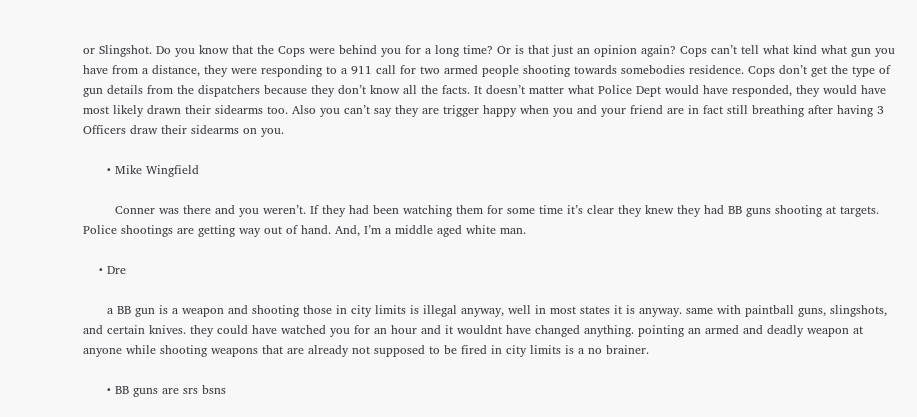or Slingshot. Do you know that the Cops were behind you for a long time? Or is that just an opinion again? Cops can’t tell what kind what gun you have from a distance, they were responding to a 911 call for two armed people shooting towards somebodies residence. Cops don’t get the type of gun details from the dispatchers because they don’t know all the facts. It doesn’t matter what Police Dept would have responded, they would have most likely drawn their sidearms too. Also you can’t say they are trigger happy when you and your friend are in fact still breathing after having 3 Officers draw their sidearms on you.

      • Mike Wingfield

        Conner was there and you weren’t. If they had been watching them for some time it’s clear they knew they had BB guns shooting at targets. Police shootings are getting way out of hand. And, I’m a middle aged white man.

    • Dre

      a BB gun is a weapon and shooting those in city limits is illegal anyway, well in most states it is anyway. same with paintball guns, slingshots, and certain knives. they could have watched you for an hour and it wouldnt have changed anything. pointing an armed and deadly weapon at anyone while shooting weapons that are already not supposed to be fired in city limits is a no brainer.

      • BB guns are srs bsns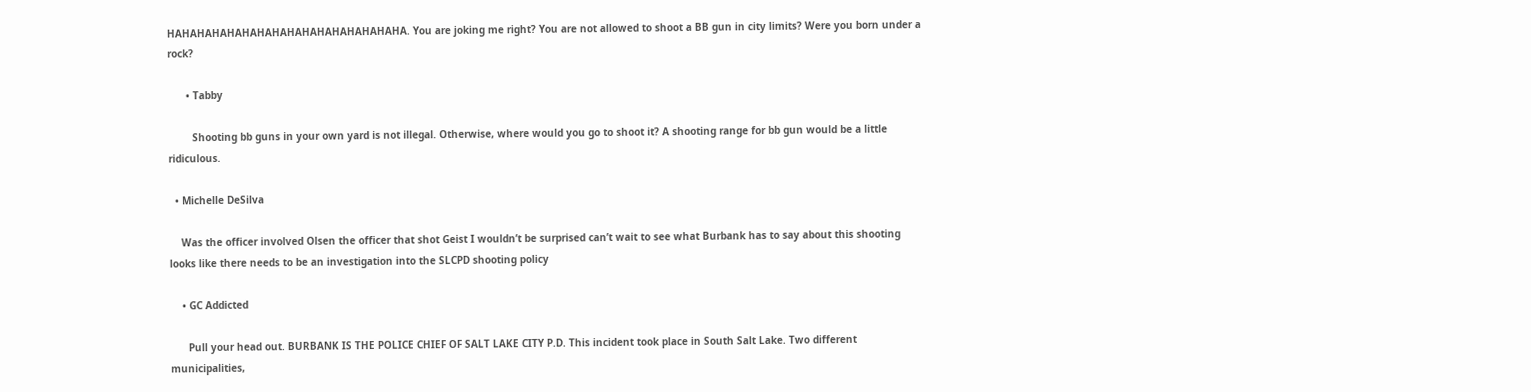HAHAHAHAHAHAHAHAHAHAHAHAHAHAHAHA. You are joking me right? You are not allowed to shoot a BB gun in city limits? Were you born under a rock?

      • Tabby

        Shooting bb guns in your own yard is not illegal. Otherwise, where would you go to shoot it? A shooting range for bb gun would be a little ridiculous.

  • Michelle DeSilva

    Was the officer involved Olsen the officer that shot Geist I wouldn’t be surprised can’t wait to see what Burbank has to say about this shooting looks like there needs to be an investigation into the SLCPD shooting policy

    • GC Addicted

      Pull your head out. BURBANK IS THE POLICE CHIEF OF SALT LAKE CITY P.D. This incident took place in South Salt Lake. Two different municipalities,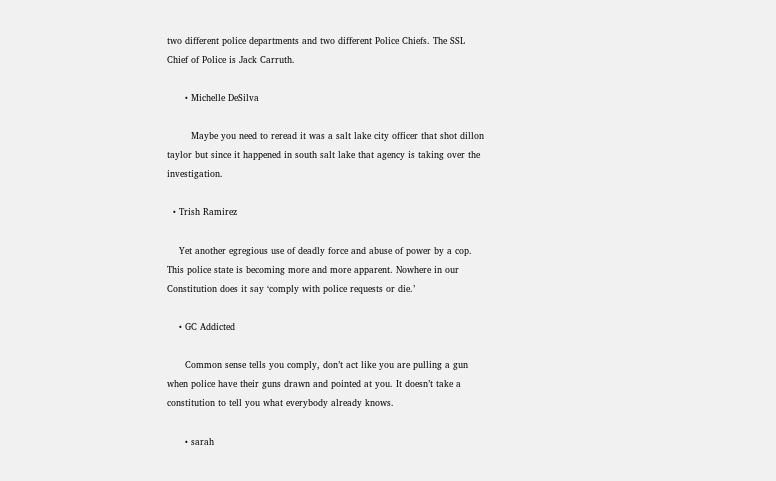two different police departments and two different Police Chiefs. The SSL Chief of Police is Jack Carruth.

      • Michelle DeSilva

        Maybe you need to reread it was a salt lake city officer that shot dillon taylor but since it happened in south salt lake that agency is taking over the investigation.

  • Trish Ramirez

    Yet another egregious use of deadly force and abuse of power by a cop. This police state is becoming more and more apparent. Nowhere in our Constitution does it say ‘comply with police requests or die.’

    • GC Addicted

      Common sense tells you comply, don’t act like you are pulling a gun when police have their guns drawn and pointed at you. It doesn’t take a constitution to tell you what everybody already knows.

      • sarah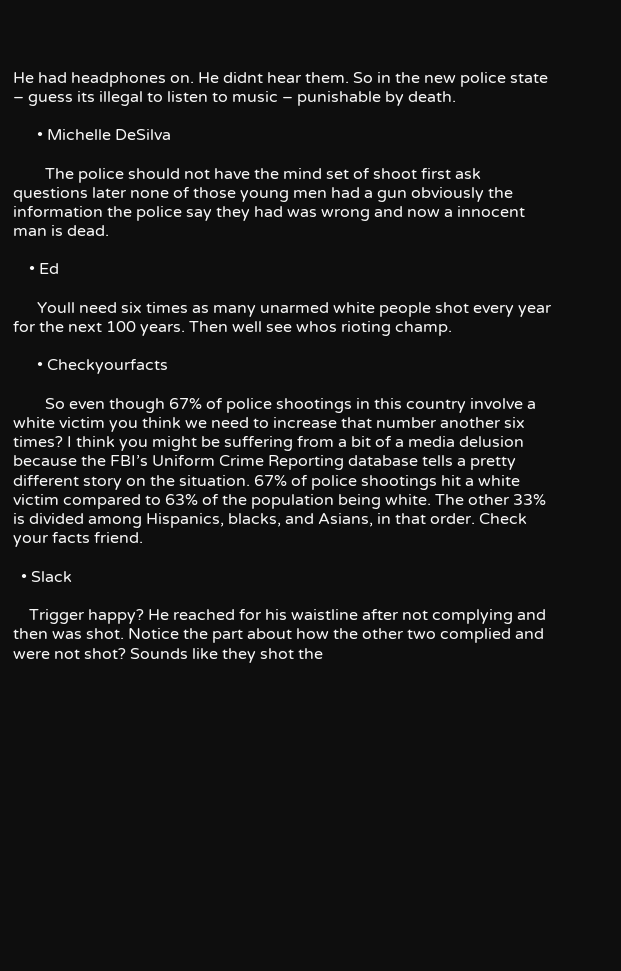He had headphones on. He didnt hear them. So in the new police state – guess its illegal to listen to music – punishable by death.

      • Michelle DeSilva

        The police should not have the mind set of shoot first ask questions later none of those young men had a gun obviously the information the police say they had was wrong and now a innocent man is dead.

    • Ed

      Youll need six times as many unarmed white people shot every year for the next 100 years. Then well see whos rioting champ.

      • Checkyourfacts

        So even though 67% of police shootings in this country involve a white victim you think we need to increase that number another six times? I think you might be suffering from a bit of a media delusion because the FBI’s Uniform Crime Reporting database tells a pretty different story on the situation. 67% of police shootings hit a white victim compared to 63% of the population being white. The other 33% is divided among Hispanics, blacks, and Asians, in that order. Check your facts friend.

  • Slack

    Trigger happy? He reached for his waistline after not complying and then was shot. Notice the part about how the other two complied and were not shot? Sounds like they shot the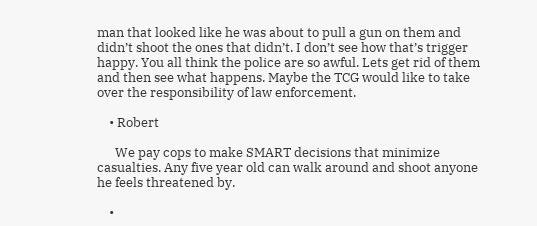man that looked like he was about to pull a gun on them and didn’t shoot the ones that didn’t. I don’t see how that’s trigger happy. You all think the police are so awful. Lets get rid of them and then see what happens. Maybe the TCG would like to take over the responsibility of law enforcement.

    • Robert

      We pay cops to make SMART decisions that minimize casualties. Any five year old can walk around and shoot anyone he feels threatened by.

    •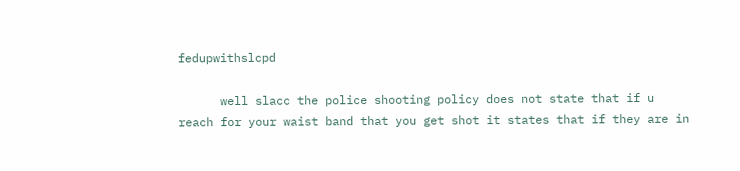fedupwithslcpd

      well slacc the police shooting policy does not state that if u reach for your waist band that you get shot it states that if they are in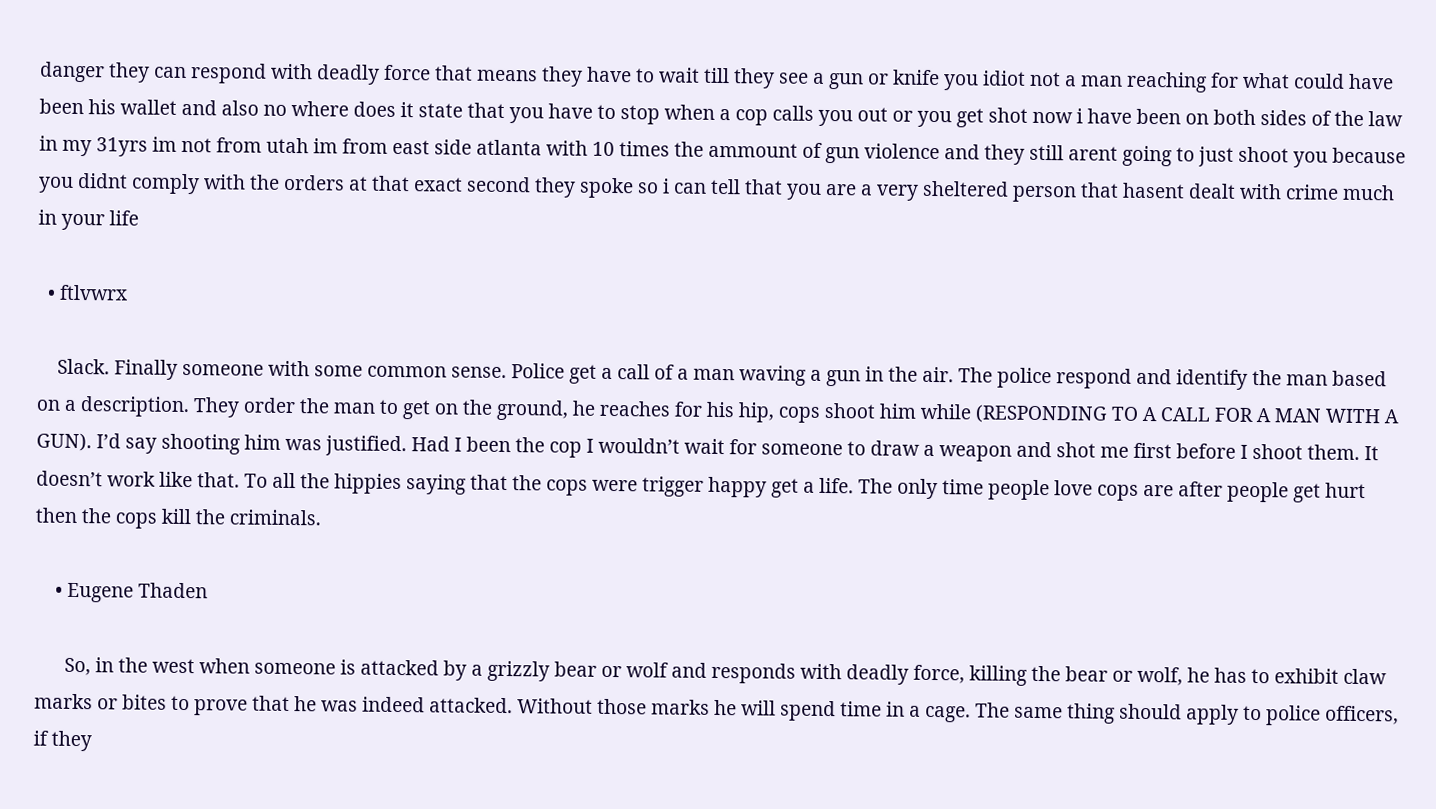danger they can respond with deadly force that means they have to wait till they see a gun or knife you idiot not a man reaching for what could have been his wallet and also no where does it state that you have to stop when a cop calls you out or you get shot now i have been on both sides of the law in my 31yrs im not from utah im from east side atlanta with 10 times the ammount of gun violence and they still arent going to just shoot you because you didnt comply with the orders at that exact second they spoke so i can tell that you are a very sheltered person that hasent dealt with crime much in your life

  • ftlvwrx

    Slack. Finally someone with some common sense. Police get a call of a man waving a gun in the air. The police respond and identify the man based on a description. They order the man to get on the ground, he reaches for his hip, cops shoot him while (RESPONDING TO A CALL FOR A MAN WITH A GUN). I’d say shooting him was justified. Had I been the cop I wouldn’t wait for someone to draw a weapon and shot me first before I shoot them. It doesn’t work like that. To all the hippies saying that the cops were trigger happy get a life. The only time people love cops are after people get hurt then the cops kill the criminals.

    • Eugene Thaden

      So, in the west when someone is attacked by a grizzly bear or wolf and responds with deadly force, killing the bear or wolf, he has to exhibit claw marks or bites to prove that he was indeed attacked. Without those marks he will spend time in a cage. The same thing should apply to police officers, if they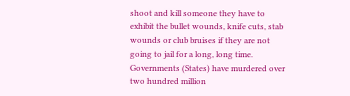shoot and kill someone they have to exhibit the bullet wounds, knife cuts, stab wounds or club bruises if they are not going to jail for a long, long time. Governments (States) have murdered over two hundred million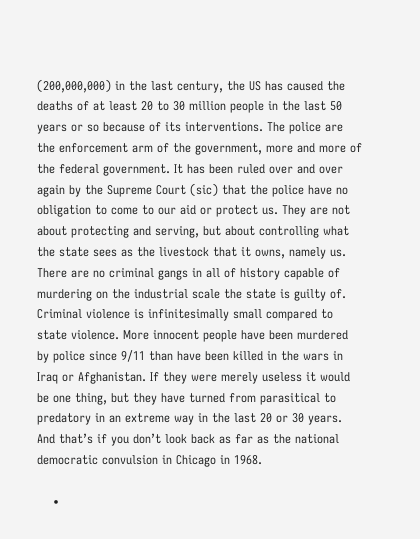(200,000,000) in the last century, the US has caused the deaths of at least 20 to 30 million people in the last 50 years or so because of its interventions. The police are the enforcement arm of the government, more and more of the federal government. It has been ruled over and over again by the Supreme Court (sic) that the police have no obligation to come to our aid or protect us. They are not about protecting and serving, but about controlling what the state sees as the livestock that it owns, namely us. There are no criminal gangs in all of history capable of murdering on the industrial scale the state is guilty of. Criminal violence is infinitesimally small compared to state violence. More innocent people have been murdered by police since 9/11 than have been killed in the wars in Iraq or Afghanistan. If they were merely useless it would be one thing, but they have turned from parasitical to predatory in an extreme way in the last 20 or 30 years. And that’s if you don’t look back as far as the national democratic convulsion in Chicago in 1968.

    •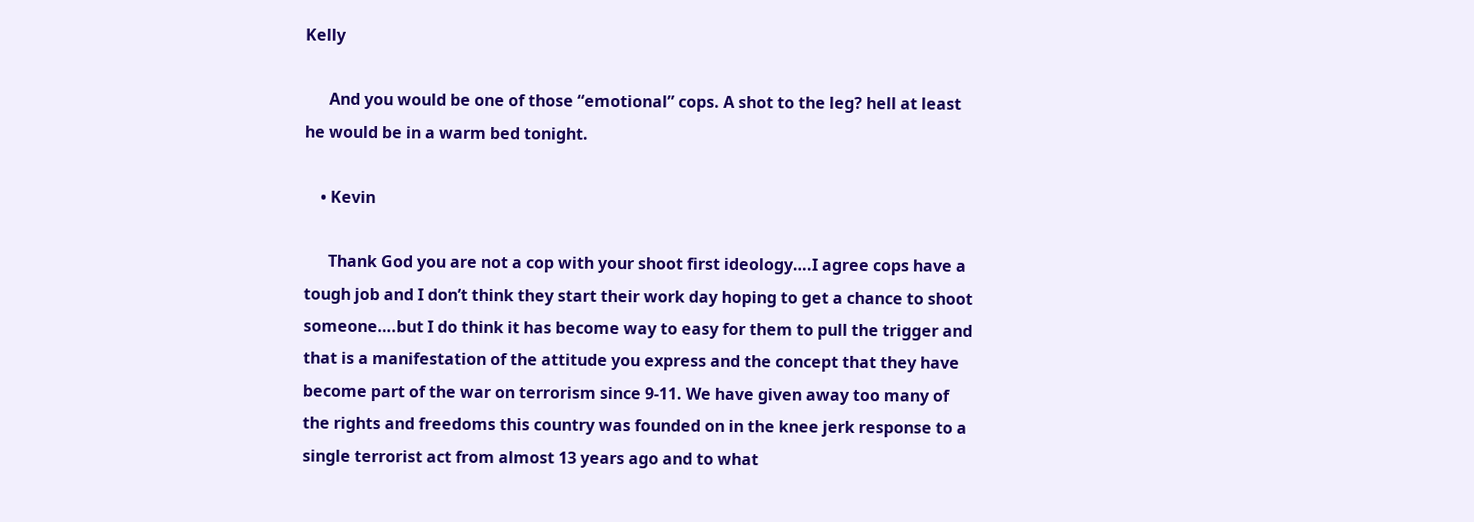Kelly

      And you would be one of those “emotional” cops. A shot to the leg? hell at least he would be in a warm bed tonight.

    • Kevin

      Thank God you are not a cop with your shoot first ideology….I agree cops have a tough job and I don’t think they start their work day hoping to get a chance to shoot someone….but I do think it has become way to easy for them to pull the trigger and that is a manifestation of the attitude you express and the concept that they have become part of the war on terrorism since 9-11. We have given away too many of the rights and freedoms this country was founded on in the knee jerk response to a single terrorist act from almost 13 years ago and to what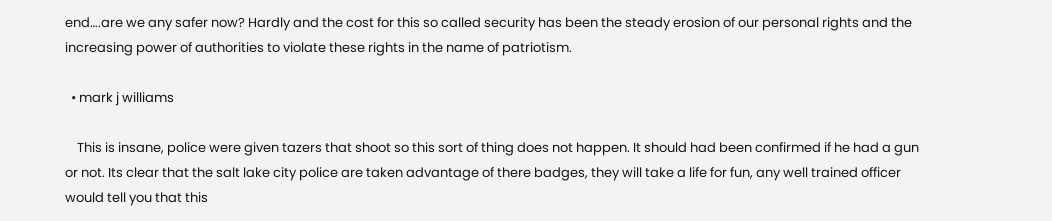end….are we any safer now? Hardly and the cost for this so called security has been the steady erosion of our personal rights and the increasing power of authorities to violate these rights in the name of patriotism.

  • mark j williams

    This is insane, police were given tazers that shoot so this sort of thing does not happen. It should had been confirmed if he had a gun or not. Its clear that the salt lake city police are taken advantage of there badges, they will take a life for fun, any well trained officer would tell you that this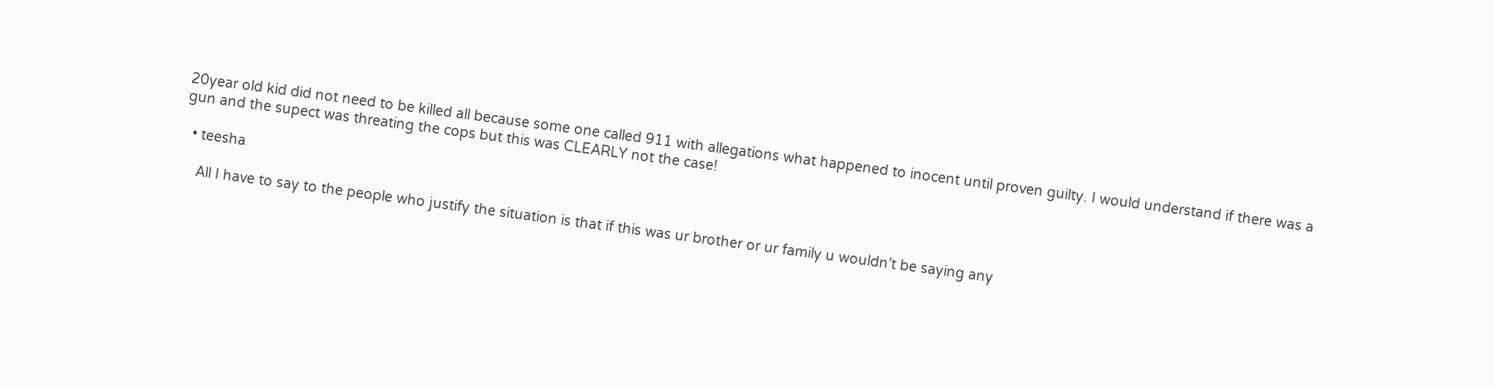20year old kid did not need to be killed all because some one called 911 with allegations what happened to inocent until proven guilty. I would understand if there was a gun and the supect was threating the cops but this was CLEARLY not the case!

  • teesha

    All I have to say to the people who justify the situation is that if this was ur brother or ur family u wouldn’t be saying any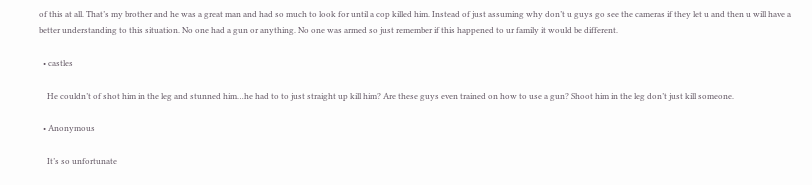of this at all. That’s my brother and he was a great man and had so much to look for until a cop killed him. Instead of just assuming why don’t u guys go see the cameras if they let u and then u will have a better understanding to this situation. No one had a gun or anything. No one was armed so just remember if this happened to ur family it would be different.

  • castles

    He couldn’t of shot him in the leg and stunned him…he had to to just straight up kill him? Are these guys even trained on how to use a gun? Shoot him in the leg don’t just kill someone.

  • Anonymous

    It’s so unfortunate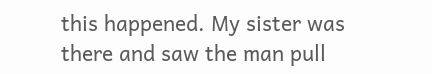this happened. My sister was there and saw the man pull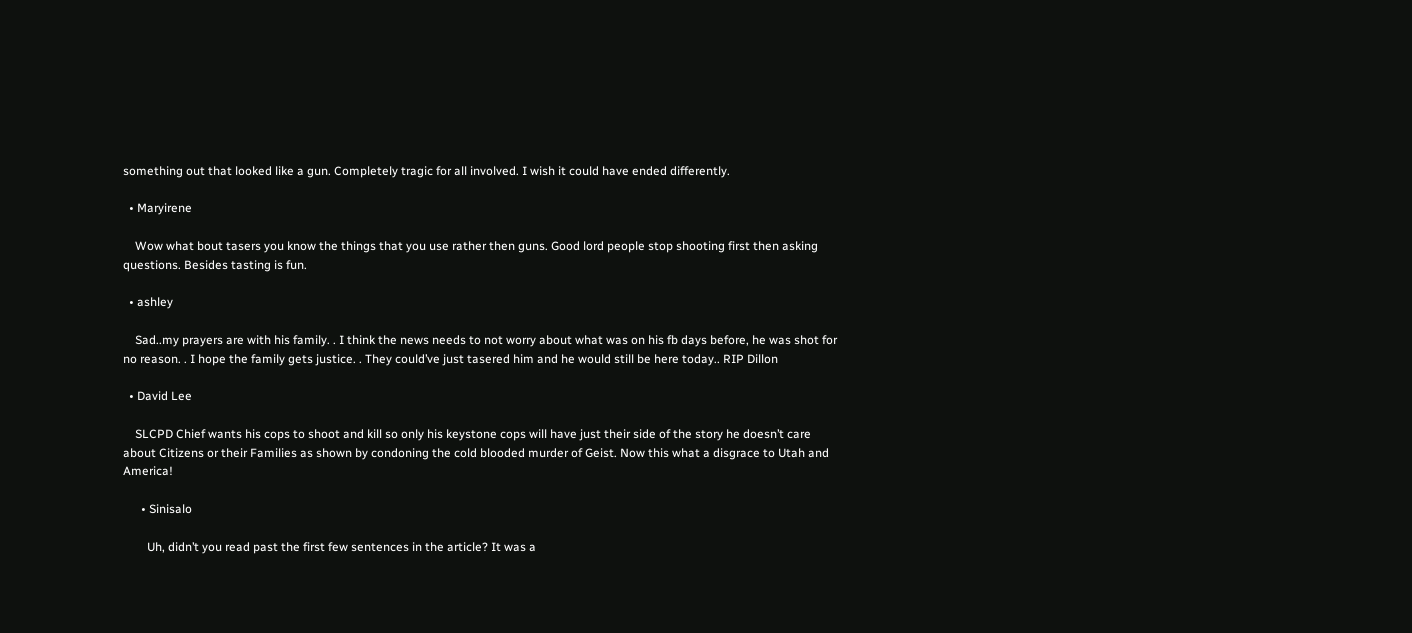something out that looked like a gun. Completely tragic for all involved. I wish it could have ended differently.

  • Maryirene

    Wow what bout tasers you know the things that you use rather then guns. Good lord people stop shooting first then asking questions. Besides tasting is fun.

  • ashley

    Sad..my prayers are with his family. . I think the news needs to not worry about what was on his fb days before, he was shot for no reason. . I hope the family gets justice. . They could’ve just tasered him and he would still be here today.. RIP Dillon

  • David Lee

    SLCPD Chief wants his cops to shoot and kill so only his keystone cops will have just their side of the story he doesn’t care about Citizens or their Families as shown by condoning the cold blooded murder of Geist. Now this what a disgrace to Utah and America!

      • Sinisalo

        Uh, didn’t you read past the first few sentences in the article? It was a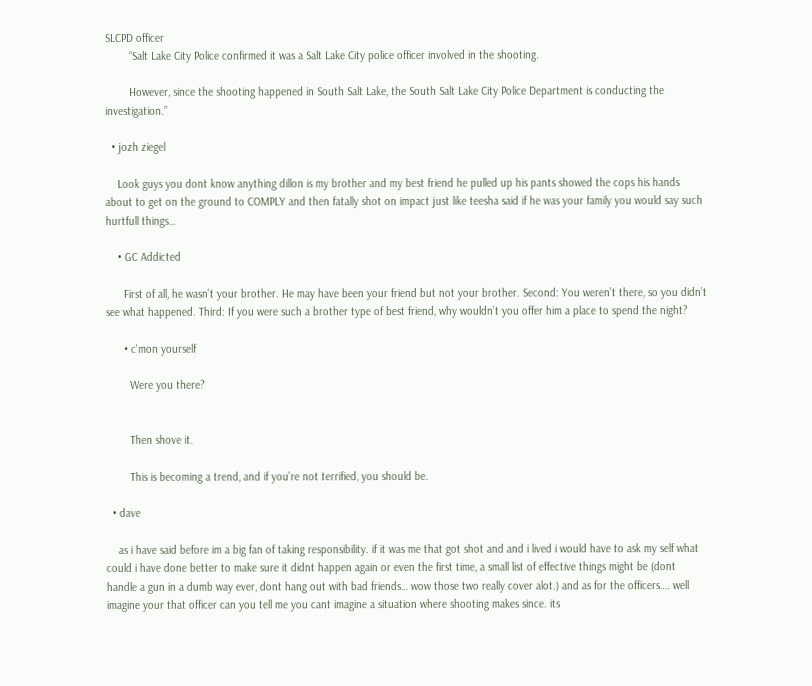SLCPD officer
        “Salt Lake City Police confirmed it was a Salt Lake City police officer involved in the shooting.

        However, since the shooting happened in South Salt Lake, the South Salt Lake City Police Department is conducting the investigation.”

  • jozh ziegel

    Look guys you dont know anything dillon is my brother and my best friend he pulled up his pants showed the cops his hands about to get on the ground to COMPLY and then fatally shot on impact just like teesha said if he was your family you would say such hurtfull things…

    • GC Addicted

      First of all, he wasn’t your brother. He may have been your friend but not your brother. Second: You weren’t there, so you didn’t see what happened. Third: If you were such a brother type of best friend, why wouldn’t you offer him a place to spend the night?

      • c'mon yourself

        Were you there?


        Then shove it.

        This is becoming a trend, and if you’re not terrified, you should be.

  • dave

    as i have said before im a big fan of taking responsibility. if it was me that got shot and and i lived i would have to ask my self what could i have done better to make sure it didnt happen again or even the first time, a small list of effective things might be (dont handle a gun in a dumb way ever, dont hang out with bad friends… wow those two really cover alot.) and as for the officers…. well imagine your that officer can you tell me you cant imagine a situation where shooting makes since. its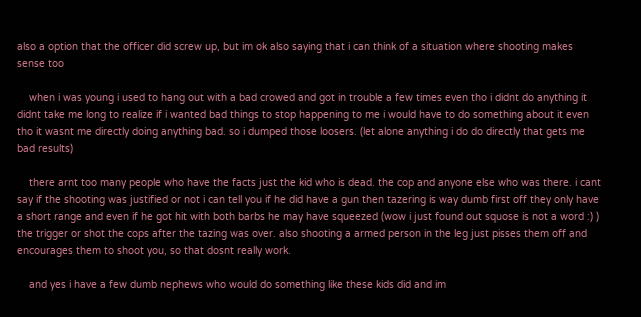also a option that the officer did screw up, but im ok also saying that i can think of a situation where shooting makes sense too

    when i was young i used to hang out with a bad crowed and got in trouble a few times even tho i didnt do anything it didnt take me long to realize if i wanted bad things to stop happening to me i would have to do something about it even tho it wasnt me directly doing anything bad. so i dumped those loosers. (let alone anything i do do directly that gets me bad results)

    there arnt too many people who have the facts just the kid who is dead. the cop and anyone else who was there. i cant say if the shooting was justified or not i can tell you if he did have a gun then tazering is way dumb first off they only have a short range and even if he got hit with both barbs he may have squeezed (wow i just found out squose is not a word :) ) the trigger or shot the cops after the tazing was over. also shooting a armed person in the leg just pisses them off and encourages them to shoot you, so that dosnt really work.

    and yes i have a few dumb nephews who would do something like these kids did and im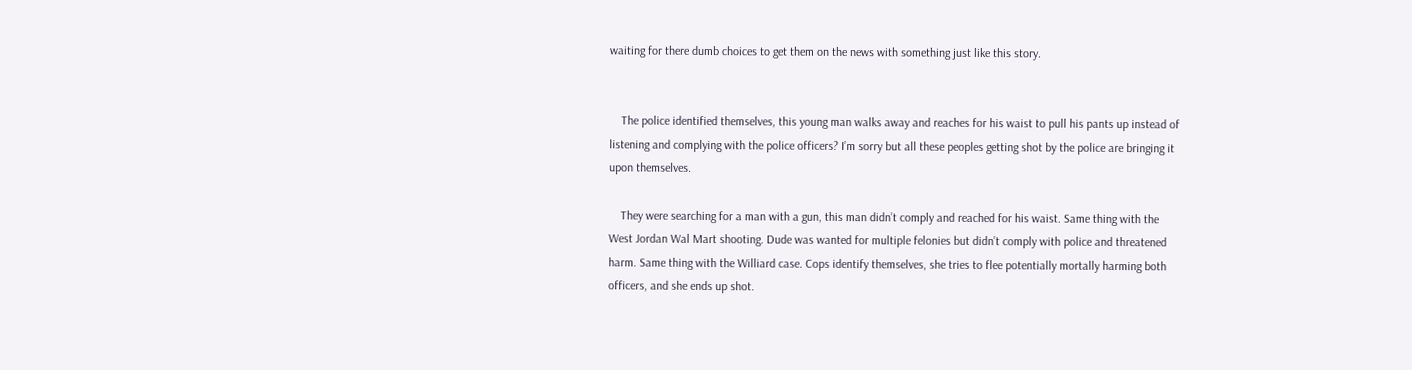waiting for there dumb choices to get them on the news with something just like this story.


    The police identified themselves, this young man walks away and reaches for his waist to pull his pants up instead of listening and complying with the police officers? I’m sorry but all these peoples getting shot by the police are bringing it upon themselves.

    They were searching for a man with a gun, this man didn’t comply and reached for his waist. Same thing with the West Jordan Wal Mart shooting. Dude was wanted for multiple felonies but didn’t comply with police and threatened harm. Same thing with the Williard case. Cops identify themselves, she tries to flee potentially mortally harming both officers, and she ends up shot.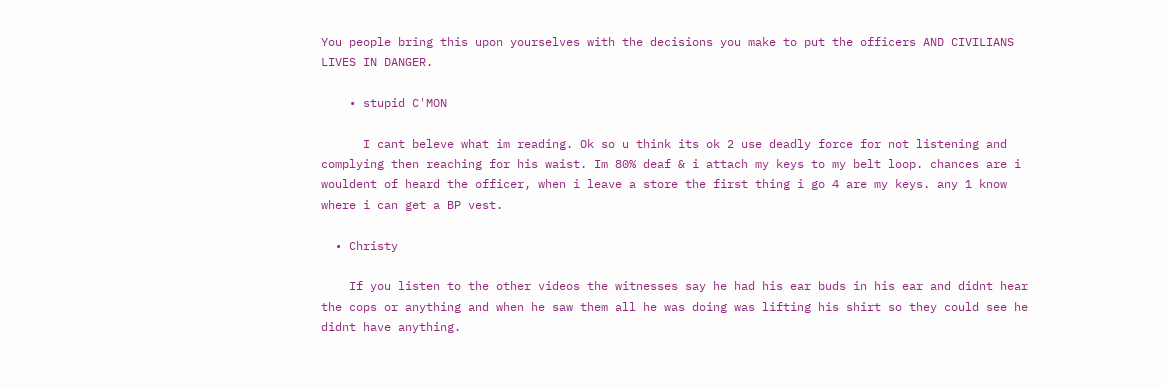You people bring this upon yourselves with the decisions you make to put the officers AND CIVILIANS LIVES IN DANGER.

    • stupid C'MON

      I cant beleve what im reading. Ok so u think its ok 2 use deadly force for not listening and complying then reaching for his waist. Im 80% deaf & i attach my keys to my belt loop. chances are i wouldent of heard the officer, when i leave a store the first thing i go 4 are my keys. any 1 know where i can get a BP vest.

  • Christy

    If you listen to the other videos the witnesses say he had his ear buds in his ear and didnt hear the cops or anything and when he saw them all he was doing was lifting his shirt so they could see he didnt have anything.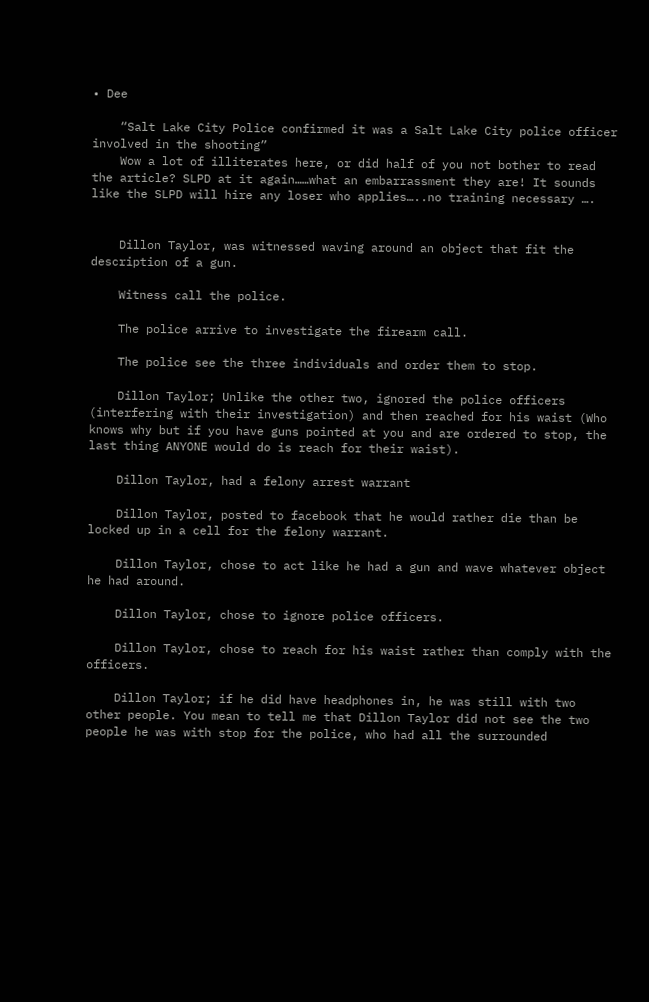• Dee

    “Salt Lake City Police confirmed it was a Salt Lake City police officer involved in the shooting”
    Wow a lot of illiterates here, or did half of you not bother to read the article? SLPD at it again……what an embarrassment they are! It sounds like the SLPD will hire any loser who applies…..no training necessary ….


    Dillon Taylor, was witnessed waving around an object that fit the description of a gun.

    Witness call the police.

    The police arrive to investigate the firearm call.

    The police see the three individuals and order them to stop.

    Dillon Taylor; Unlike the other two, ignored the police officers (interfering with their investigation) and then reached for his waist (Who knows why but if you have guns pointed at you and are ordered to stop, the last thing ANYONE would do is reach for their waist).

    Dillon Taylor, had a felony arrest warrant

    Dillon Taylor, posted to facebook that he would rather die than be locked up in a cell for the felony warrant.

    Dillon Taylor, chose to act like he had a gun and wave whatever object he had around.

    Dillon Taylor, chose to ignore police officers.

    Dillon Taylor, chose to reach for his waist rather than comply with the officers.

    Dillon Taylor; if he did have headphones in, he was still with two other people. You mean to tell me that Dillon Taylor did not see the two people he was with stop for the police, who had all the surrounded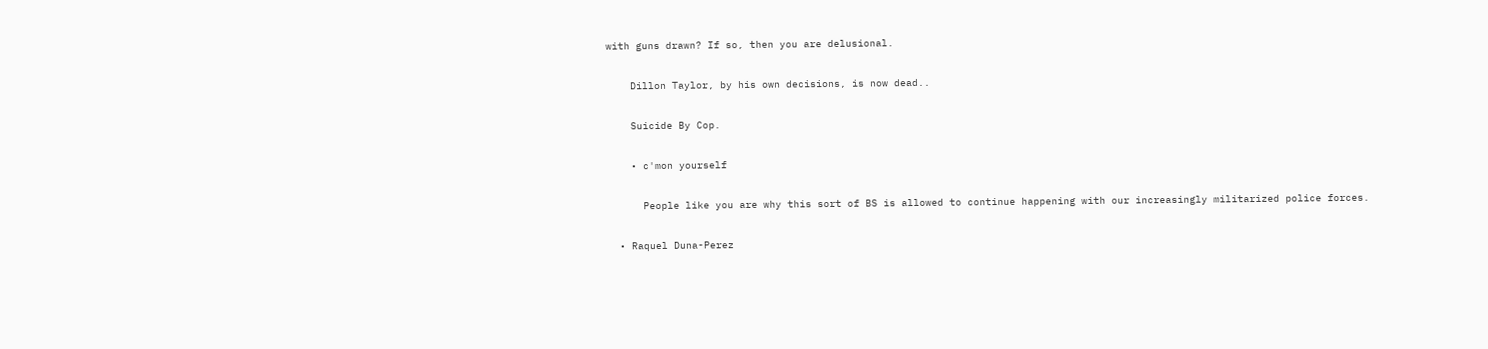with guns drawn? If so, then you are delusional.

    Dillon Taylor, by his own decisions, is now dead..

    Suicide By Cop.

    • c'mon yourself

      People like you are why this sort of BS is allowed to continue happening with our increasingly militarized police forces.

  • Raquel Duna-Perez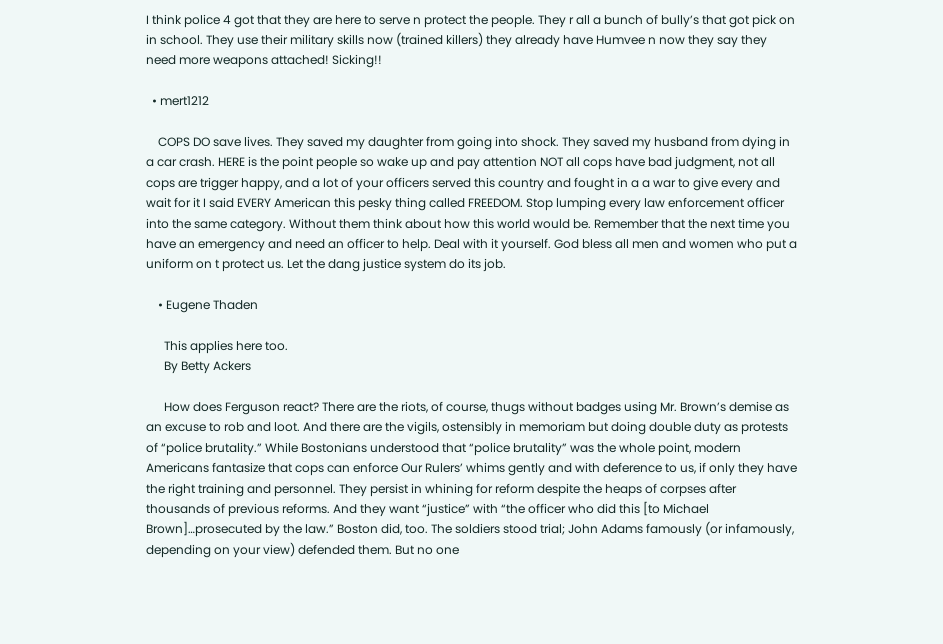I think police 4 got that they are here to serve n protect the people. They r all a bunch of bully’s that got pick on in school. They use their military skills now (trained killers) they already have Humvee n now they say they need more weapons attached! Sicking!!

  • mert1212

    COPS DO save lives. They saved my daughter from going into shock. They saved my husband from dying in a car crash. HERE is the point people so wake up and pay attention NOT all cops have bad judgment, not all cops are trigger happy, and a lot of your officers served this country and fought in a a war to give every and wait for it I said EVERY American this pesky thing called FREEDOM. Stop lumping every law enforcement officer into the same category. Without them think about how this world would be. Remember that the next time you have an emergency and need an officer to help. Deal with it yourself. God bless all men and women who put a uniform on t protect us. Let the dang justice system do its job.

    • Eugene Thaden

      This applies here too.
      By Betty Ackers

      How does Ferguson react? There are the riots, of course, thugs without badges using Mr. Brown’s demise as an excuse to rob and loot. And there are the vigils, ostensibly in memoriam but doing double duty as protests of “police brutality.” While Bostonians understood that “police brutality” was the whole point, modern Americans fantasize that cops can enforce Our Rulers’ whims gently and with deference to us, if only they have the right training and personnel. They persist in whining for reform despite the heaps of corpses after thousands of previous reforms. And they want “justice” with “the officer who did this [to Michael Brown]…prosecuted by the law.” Boston did, too. The soldiers stood trial; John Adams famously (or infamously, depending on your view) defended them. But no one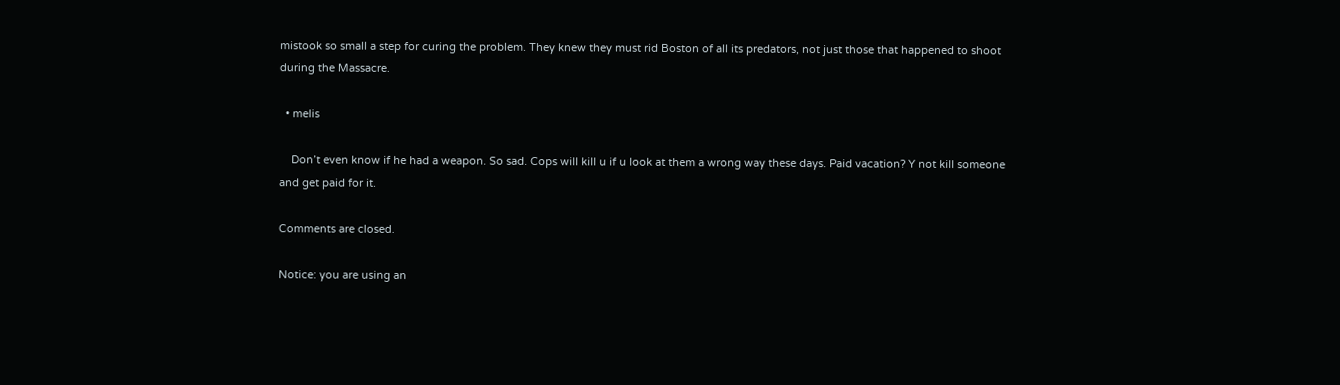mistook so small a step for curing the problem. They knew they must rid Boston of all its predators, not just those that happened to shoot during the Massacre.

  • melis

    Don’t even know if he had a weapon. So sad. Cops will kill u if u look at them a wrong way these days. Paid vacation? Y not kill someone and get paid for it.

Comments are closed.

Notice: you are using an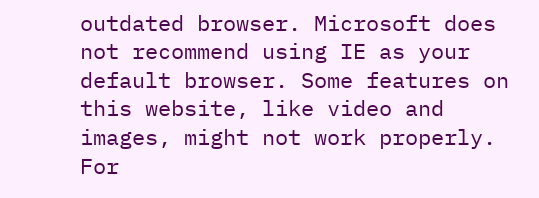outdated browser. Microsoft does not recommend using IE as your default browser. Some features on this website, like video and images, might not work properly. For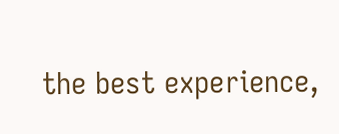the best experience,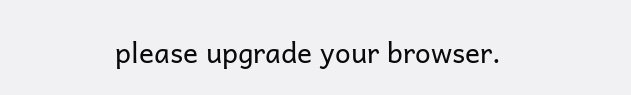please upgrade your browser.